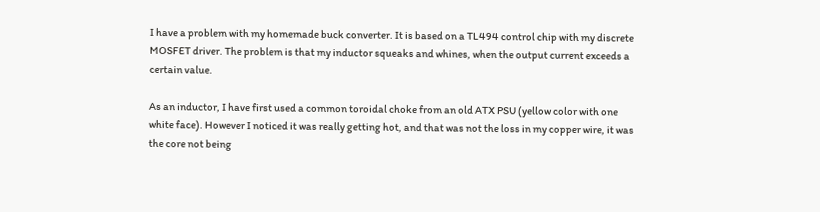I have a problem with my homemade buck converter. It is based on a TL494 control chip with my discrete MOSFET driver. The problem is that my inductor squeaks and whines, when the output current exceeds a certain value.

As an inductor, I have first used a common toroidal choke from an old ATX PSU (yellow color with one white face). However I noticed it was really getting hot, and that was not the loss in my copper wire, it was the core not being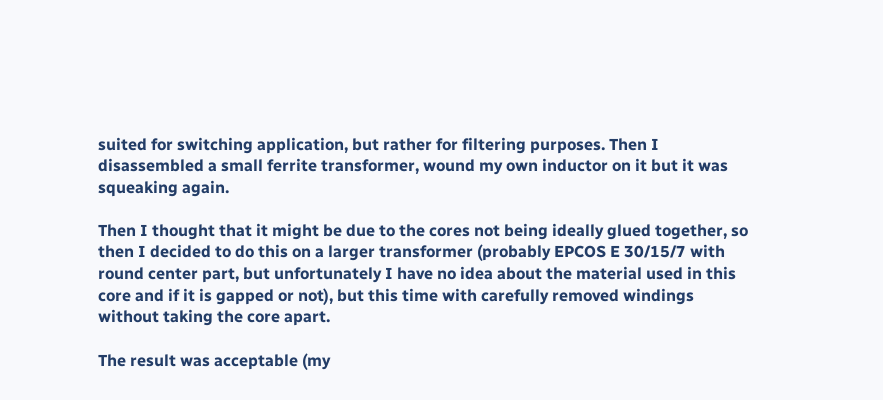suited for switching application, but rather for filtering purposes. Then I disassembled a small ferrite transformer, wound my own inductor on it but it was squeaking again.

Then I thought that it might be due to the cores not being ideally glued together, so then I decided to do this on a larger transformer (probably EPCOS E 30/15/7 with round center part, but unfortunately I have no idea about the material used in this core and if it is gapped or not), but this time with carefully removed windings without taking the core apart.

The result was acceptable (my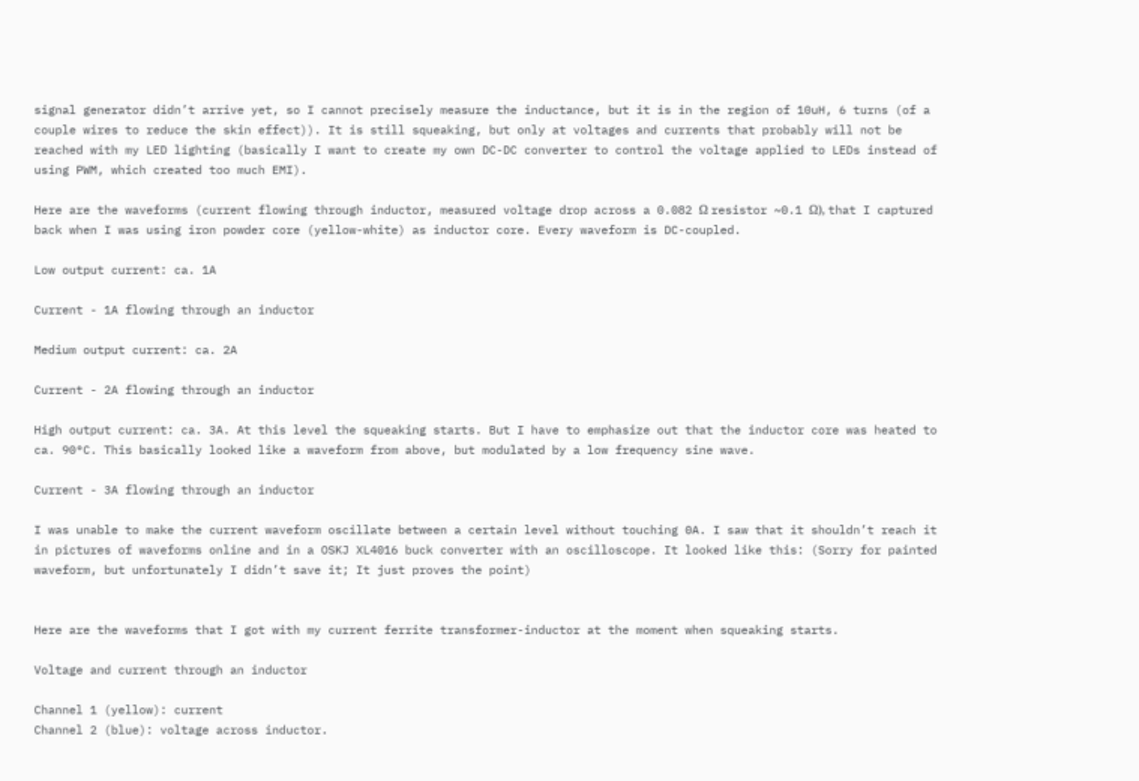signal generator didn’t arrive yet, so I cannot precisely measure the inductance, but it is in the region of 10uH, 6 turns (of a couple wires to reduce the skin effect)). It is still squeaking, but only at voltages and currents that probably will not be reached with my LED lighting (basically I want to create my own DC-DC converter to control the voltage applied to LEDs instead of using PWM, which created too much EMI).

Here are the waveforms (current flowing through inductor, measured voltage drop across a 0.082 Ω resistor ~0.1 Ω), that I captured back when I was using iron powder core (yellow-white) as inductor core. Every waveform is DC-coupled.

Low output current: ca. 1A

Current - 1A flowing through an inductor

Medium output current: ca. 2A

Current - 2A flowing through an inductor

High output current: ca. 3A. At this level the squeaking starts. But I have to emphasize out that the inductor core was heated to ca. 90°C. This basically looked like a waveform from above, but modulated by a low frequency sine wave.

Current - 3A flowing through an inductor

I was unable to make the current waveform oscillate between a certain level without touching 0A. I saw that it shouldn’t reach it in pictures of waveforms online and in a OSKJ XL4016 buck converter with an oscilloscope. It looked like this: (Sorry for painted waveform, but unfortunately I didn’t save it; It just proves the point)


Here are the waveforms that I got with my current ferrite transformer-inductor at the moment when squeaking starts.

Voltage and current through an inductor

Channel 1 (yellow): current
Channel 2 (blue): voltage across inductor.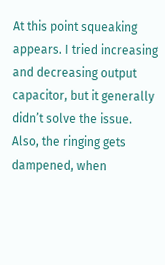At this point squeaking appears. I tried increasing and decreasing output capacitor, but it generally didn’t solve the issue. Also, the ringing gets dampened, when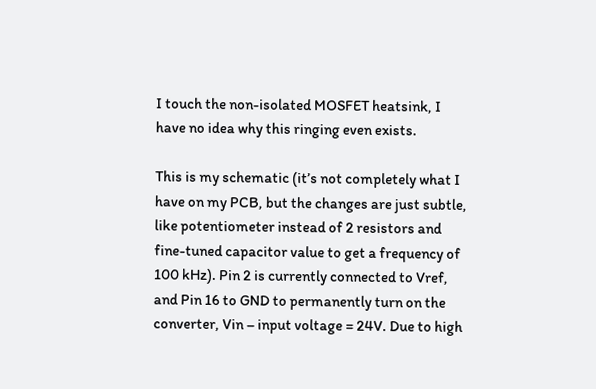I touch the non-isolated MOSFET heatsink, I have no idea why this ringing even exists.

This is my schematic (it’s not completely what I have on my PCB, but the changes are just subtle, like potentiometer instead of 2 resistors and fine-tuned capacitor value to get a frequency of 100 kHz). Pin 2 is currently connected to Vref, and Pin 16 to GND to permanently turn on the converter, Vin – input voltage = 24V. Due to high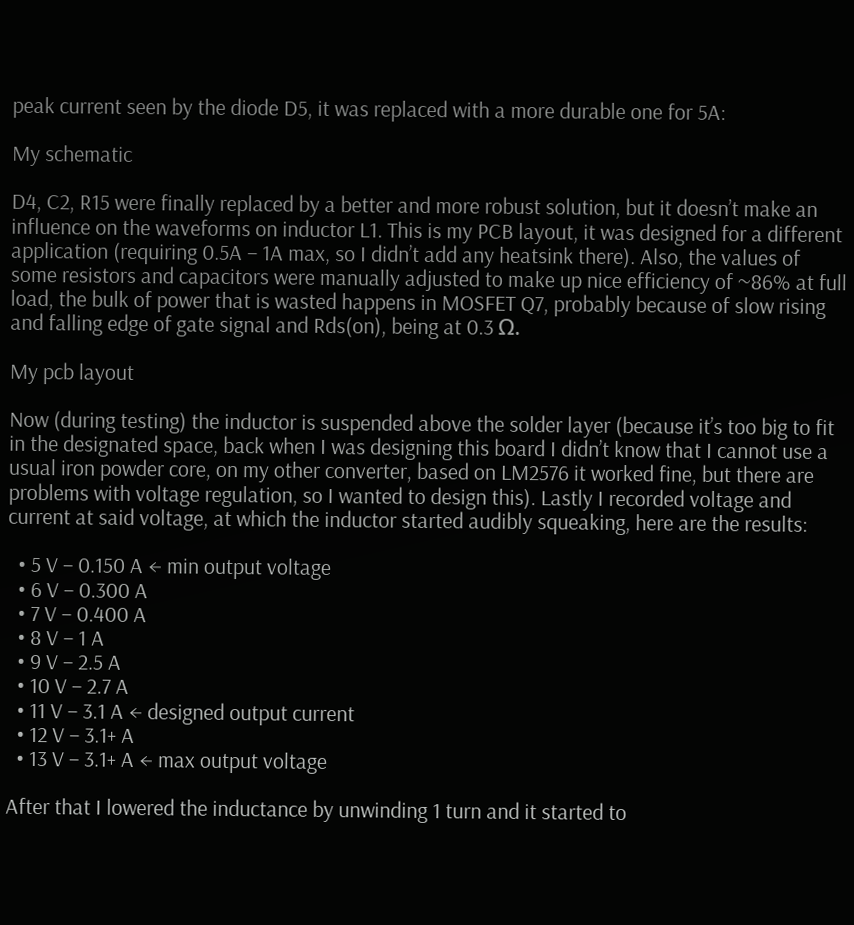peak current seen by the diode D5, it was replaced with a more durable one for 5A:

My schematic

D4, C2, R15 were finally replaced by a better and more robust solution, but it doesn’t make an influence on the waveforms on inductor L1. This is my PCB layout, it was designed for a different application (requiring 0.5A – 1A max, so I didn’t add any heatsink there). Also, the values of some resistors and capacitors were manually adjusted to make up nice efficiency of ~86% at full load, the bulk of power that is wasted happens in MOSFET Q7, probably because of slow rising and falling edge of gate signal and Rds(on), being at 0.3 Ω.

My pcb layout

Now (during testing) the inductor is suspended above the solder layer (because it’s too big to fit in the designated space, back when I was designing this board I didn’t know that I cannot use a usual iron powder core, on my other converter, based on LM2576 it worked fine, but there are problems with voltage regulation, so I wanted to design this). Lastly I recorded voltage and current at said voltage, at which the inductor started audibly squeaking, here are the results:

  • 5 V – 0.150 A ← min output voltage
  • 6 V – 0.300 A
  • 7 V – 0.400 A
  • 8 V – 1 A
  • 9 V – 2.5 A
  • 10 V – 2.7 A
  • 11 V – 3.1 A ← designed output current
  • 12 V – 3.1+ A
  • 13 V – 3.1+ A ← max output voltage

After that I lowered the inductance by unwinding 1 turn and it started to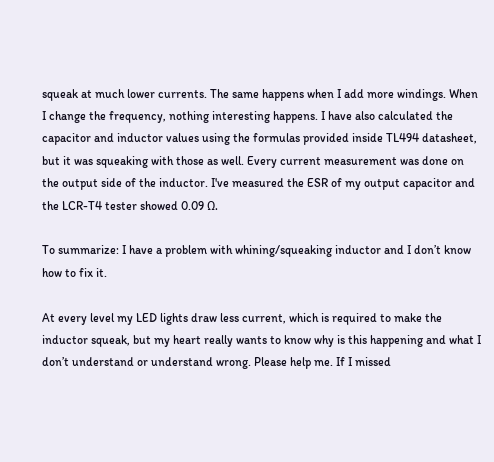squeak at much lower currents. The same happens when I add more windings. When I change the frequency, nothing interesting happens. I have also calculated the capacitor and inductor values using the formulas provided inside TL494 datasheet, but it was squeaking with those as well. Every current measurement was done on the output side of the inductor. I've measured the ESR of my output capacitor and the LCR-T4 tester showed 0.09 Ω.

To summarize: I have a problem with whining/squeaking inductor and I don’t know how to fix it.

At every level my LED lights draw less current, which is required to make the inductor squeak, but my heart really wants to know why is this happening and what I don’t understand or understand wrong. Please help me. If I missed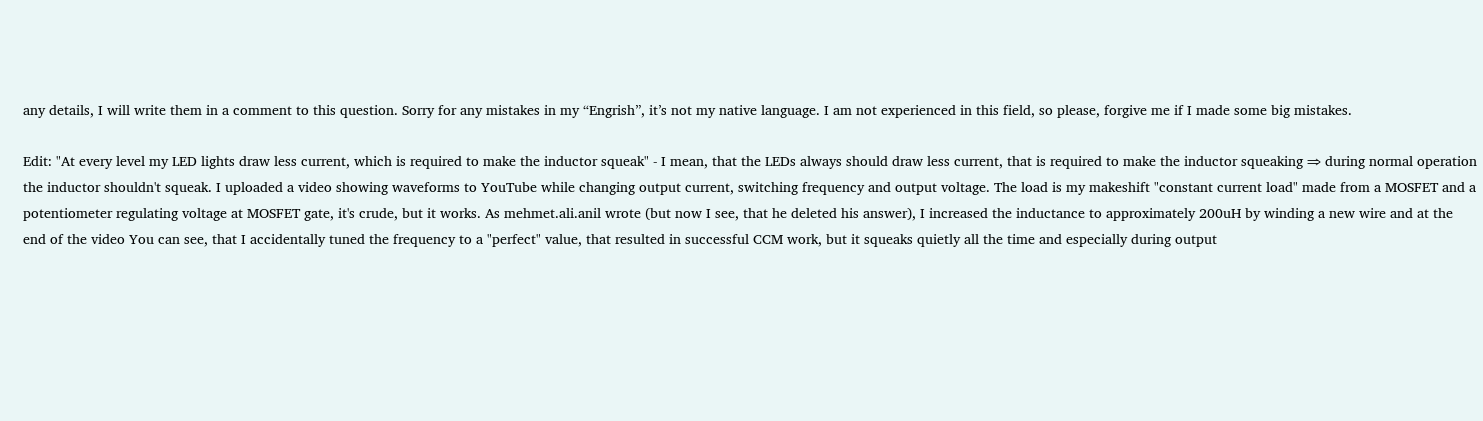any details, I will write them in a comment to this question. Sorry for any mistakes in my “Engrish”, it’s not my native language. I am not experienced in this field, so please, forgive me if I made some big mistakes.

Edit: "At every level my LED lights draw less current, which is required to make the inductor squeak" - I mean, that the LEDs always should draw less current, that is required to make the inductor squeaking ⇒ during normal operation the inductor shouldn't squeak. I uploaded a video showing waveforms to YouTube while changing output current, switching frequency and output voltage. The load is my makeshift "constant current load" made from a MOSFET and a potentiometer regulating voltage at MOSFET gate, it's crude, but it works. As mehmet.ali.anil wrote (but now I see, that he deleted his answer), I increased the inductance to approximately 200uH by winding a new wire and at the end of the video You can see, that I accidentally tuned the frequency to a "perfect" value, that resulted in successful CCM work, but it squeaks quietly all the time and especially during output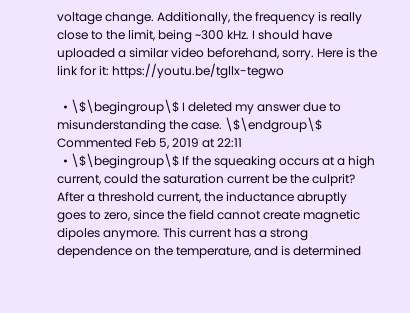voltage change. Additionally, the frequency is really close to the limit, being ~300 kHz. I should have uploaded a similar video beforehand, sorry. Here is the link for it: https://youtu.be/tgllx-tegwo

  • \$\begingroup\$ I deleted my answer due to misunderstanding the case. \$\endgroup\$ Commented Feb 5, 2019 at 22:11
  • \$\begingroup\$ If the squeaking occurs at a high current, could the saturation current be the culprit? After a threshold current, the inductance abruptly goes to zero, since the field cannot create magnetic dipoles anymore. This current has a strong dependence on the temperature, and is determined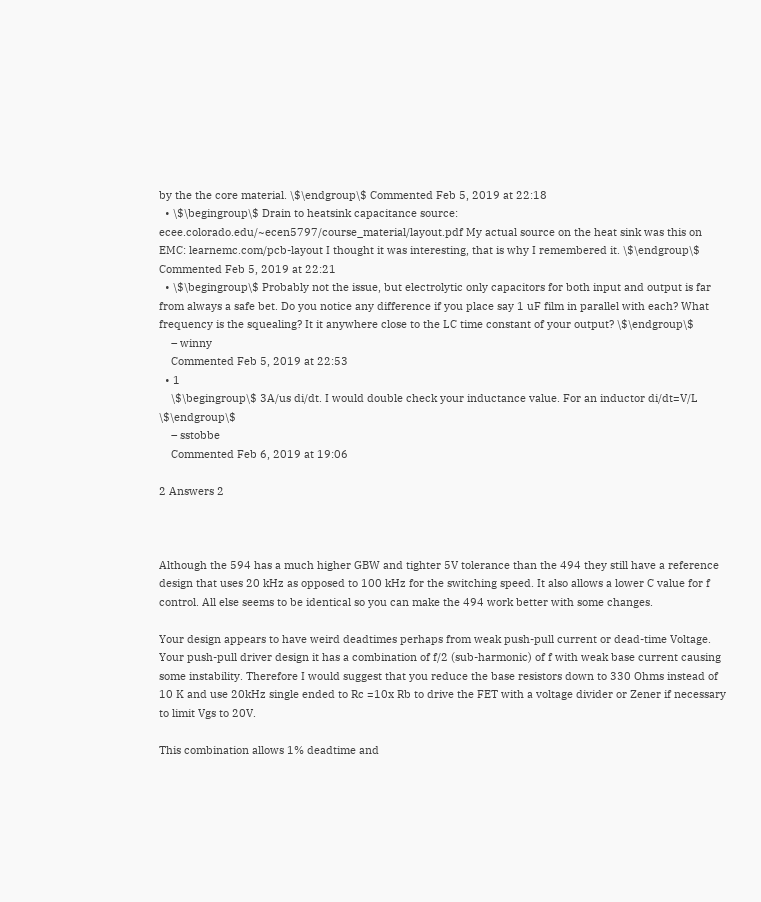by the the core material. \$\endgroup\$ Commented Feb 5, 2019 at 22:18
  • \$\begingroup\$ Drain to heatsink capacitance source: ecee.colorado.edu/~ecen5797/course_material/layout.pdf My actual source on the heat sink was this on EMC: learnemc.com/pcb-layout I thought it was interesting, that is why I remembered it. \$\endgroup\$ Commented Feb 5, 2019 at 22:21
  • \$\begingroup\$ Probably not the issue, but electrolytic only capacitors for both input and output is far from always a safe bet. Do you notice any difference if you place say 1 uF film in parallel with each? What frequency is the squealing? It it anywhere close to the LC time constant of your output? \$\endgroup\$
    – winny
    Commented Feb 5, 2019 at 22:53
  • 1
    \$\begingroup\$ 3A/us di/dt. I would double check your inductance value. For an inductor di/dt=V/L \$\endgroup\$
    – sstobbe
    Commented Feb 6, 2019 at 19:06

2 Answers 2



Although the 594 has a much higher GBW and tighter 5V tolerance than the 494 they still have a reference design that uses 20 kHz as opposed to 100 kHz for the switching speed. It also allows a lower C value for f control. All else seems to be identical so you can make the 494 work better with some changes.

Your design appears to have weird deadtimes perhaps from weak push-pull current or dead-time Voltage. Your push-pull driver design it has a combination of f/2 (sub-harmonic) of f with weak base current causing some instability. Therefore I would suggest that you reduce the base resistors down to 330 Ohms instead of 10 K and use 20kHz single ended to Rc =10x Rb to drive the FET with a voltage divider or Zener if necessary to limit Vgs to 20V.

This combination allows 1% deadtime and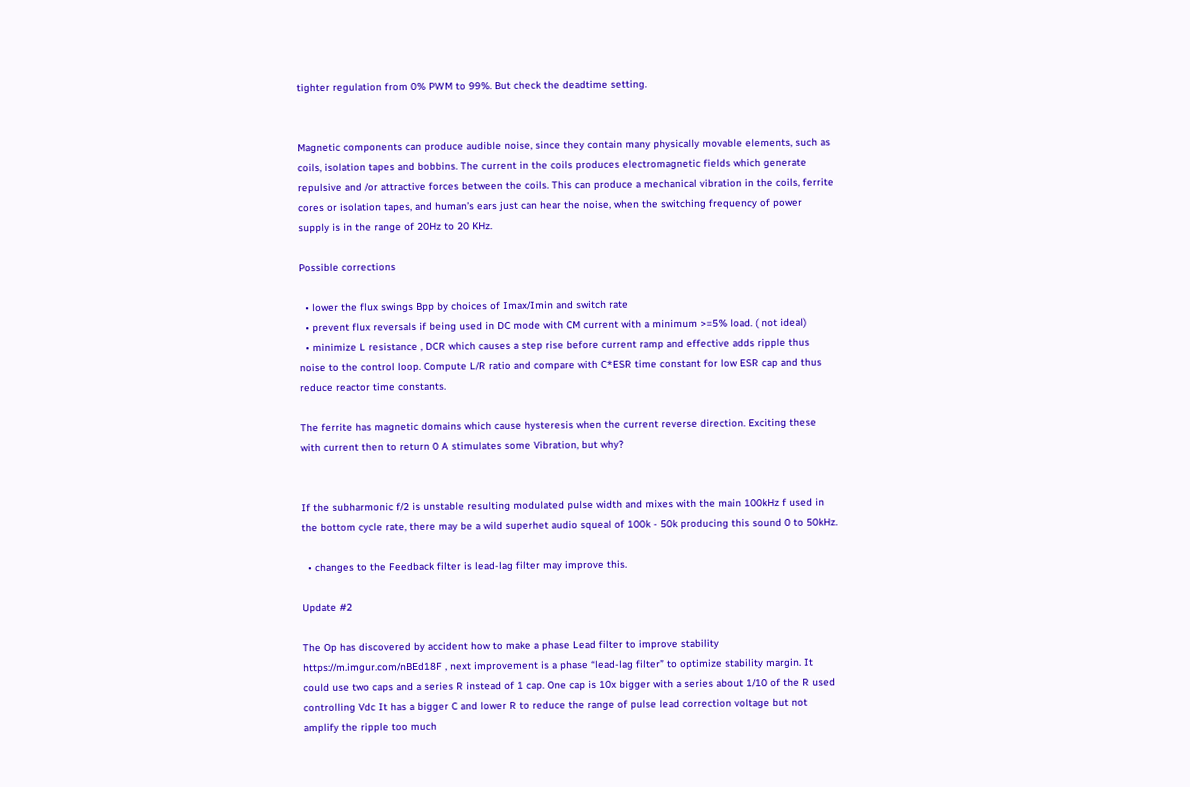tighter regulation from 0% PWM to 99%. But check the deadtime setting.


Magnetic components can produce audible noise, since they contain many physically movable elements, such as coils, isolation tapes and bobbins. The current in the coils produces electromagnetic fields which generate repulsive and /or attractive forces between the coils. This can produce a mechanical vibration in the coils, ferrite cores or isolation tapes, and human’s ears just can hear the noise, when the switching frequency of power supply is in the range of 20Hz to 20 KHz.

Possible corrections

  • lower the flux swings Bpp by choices of Imax/Imin and switch rate
  • prevent flux reversals if being used in DC mode with CM current with a minimum >=5% load. ( not ideal)
  • minimize L resistance , DCR which causes a step rise before current ramp and effective adds ripple thus noise to the control loop. Compute L/R ratio and compare with C*ESR time constant for low ESR cap and thus reduce reactor time constants.

The ferrite has magnetic domains which cause hysteresis when the current reverse direction. Exciting these with current then to return 0 A stimulates some Vibration, but why?


If the subharmonic f/2 is unstable resulting modulated pulse width and mixes with the main 100kHz f used in the bottom cycle rate, there may be a wild superhet audio squeal of 100k - 50k producing this sound 0 to 50kHz.

  • changes to the Feedback filter is lead-lag filter may improve this.

Update #2

The Op has discovered by accident how to make a phase Lead filter to improve stability https://m.imgur.com/nBEd18F , next improvement is a phase “lead-lag filter” to optimize stability margin. It could use two caps and a series R instead of 1 cap. One cap is 10x bigger with a series about 1/10 of the R used controlling Vdc It has a bigger C and lower R to reduce the range of pulse lead correction voltage but not amplify the ripple too much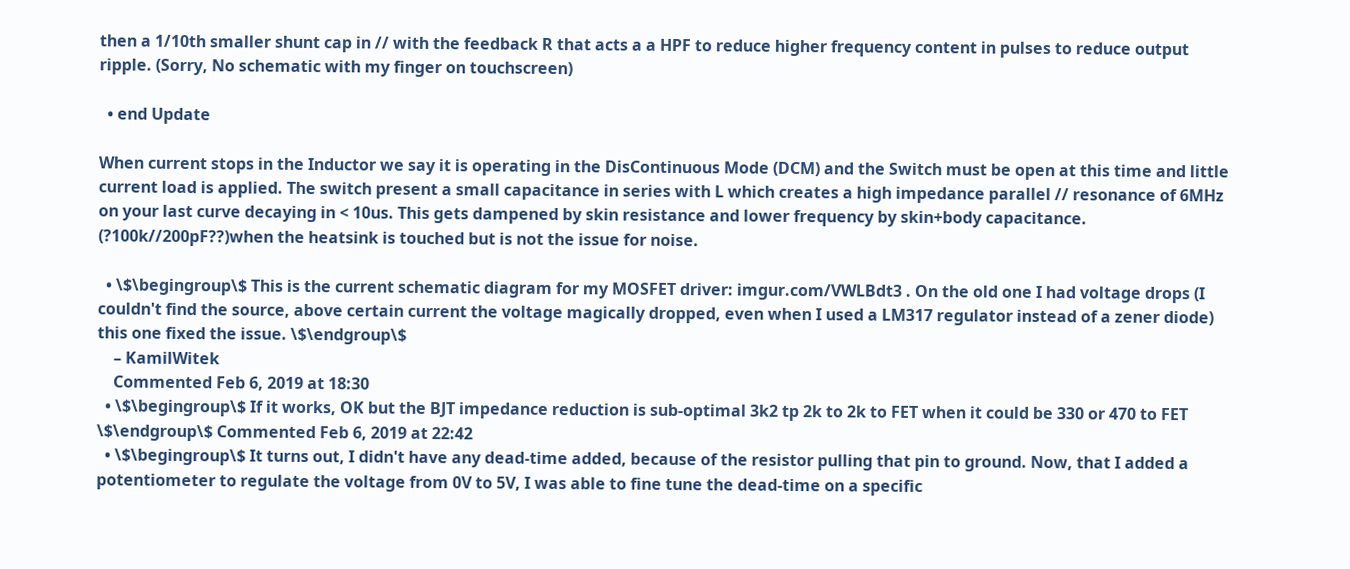then a 1/10th smaller shunt cap in // with the feedback R that acts a a HPF to reduce higher frequency content in pulses to reduce output ripple. (Sorry, No schematic with my finger on touchscreen)

  • end Update

When current stops in the Inductor we say it is operating in the DisContinuous Mode (DCM) and the Switch must be open at this time and little current load is applied. The switch present a small capacitance in series with L which creates a high impedance parallel // resonance of 6MHz on your last curve decaying in < 10us. This gets dampened by skin resistance and lower frequency by skin+body capacitance. (?100k//200pF??)when the heatsink is touched but is not the issue for noise.

  • \$\begingroup\$ This is the current schematic diagram for my MOSFET driver: imgur.com/VWLBdt3 . On the old one I had voltage drops (I couldn't find the source, above certain current the voltage magically dropped, even when I used a LM317 regulator instead of a zener diode) this one fixed the issue. \$\endgroup\$
    – KamilWitek
    Commented Feb 6, 2019 at 18:30
  • \$\begingroup\$ If it works, OK but the BJT impedance reduction is sub-optimal 3k2 tp 2k to 2k to FET when it could be 330 or 470 to FET \$\endgroup\$ Commented Feb 6, 2019 at 22:42
  • \$\begingroup\$ It turns out, I didn't have any dead-time added, because of the resistor pulling that pin to ground. Now, that I added a potentiometer to regulate the voltage from 0V to 5V, I was able to fine tune the dead-time on a specific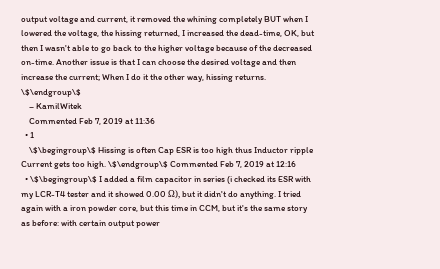output voltage and current, it removed the whining completely BUT when I lowered the voltage, the hissing returned, I increased the dead-time, OK, but then I wasn't able to go back to the higher voltage because of the decreased on-time. Another issue is that I can choose the desired voltage and then increase the current; When I do it the other way, hissing returns. \$\endgroup\$
    – KamilWitek
    Commented Feb 7, 2019 at 11:36
  • 1
    \$\begingroup\$ Hissing is often Cap ESR is too high thus Inductor ripple Current gets too high. \$\endgroup\$ Commented Feb 7, 2019 at 12:16
  • \$\begingroup\$ I added a film capacitor in series (i checked its ESR with my LCR-T4 tester and it showed 0.00 Ω), but it didn't do anything. I tried again with a iron powder core, but this time in CCM, but it's the same story as before: with certain output power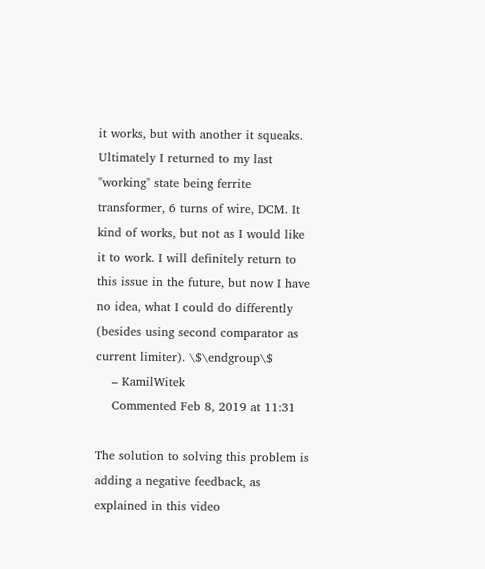it works, but with another it squeaks. Ultimately I returned to my last "working" state being ferrite transformer, 6 turns of wire, DCM. It kind of works, but not as I would like it to work. I will definitely return to this issue in the future, but now I have no idea, what I could do differently (besides using second comparator as current limiter). \$\endgroup\$
    – KamilWitek
    Commented Feb 8, 2019 at 11:31

The solution to solving this problem is adding a negative feedback, as explained in this video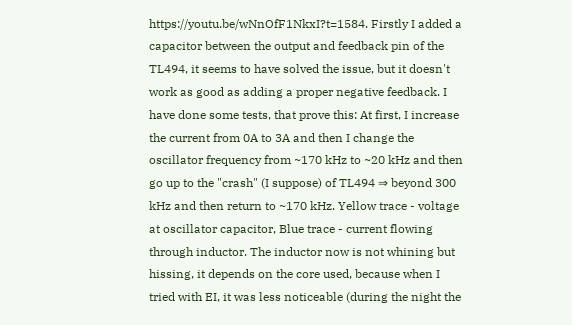https://youtu.be/wNnOfF1NkxI?t=1584. Firstly I added a capacitor between the output and feedback pin of the TL494, it seems to have solved the issue, but it doesn't work as good as adding a proper negative feedback. I have done some tests, that prove this: At first, I increase the current from 0A to 3A and then I change the oscillator frequency from ~170 kHz to ~20 kHz and then go up to the "crash" (I suppose) of TL494 ⇒ beyond 300 kHz and then return to ~170 kHz. Yellow trace - voltage at oscillator capacitor, Blue trace - current flowing through inductor. The inductor now is not whining but hissing, it depends on the core used, because when I tried with EI, it was less noticeable (during the night the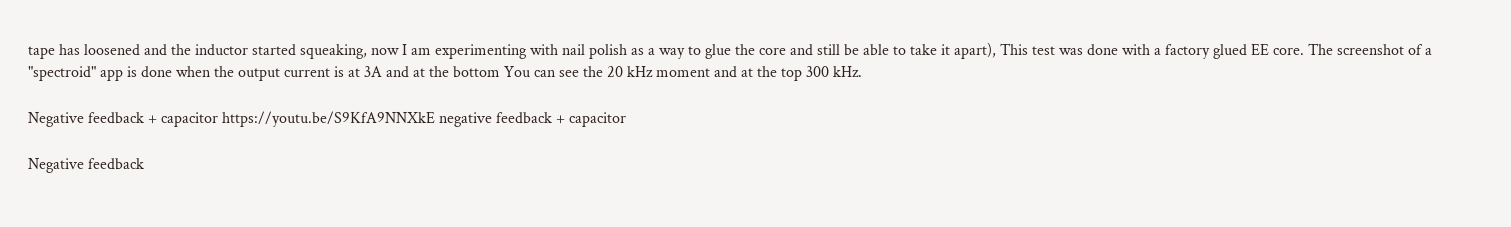tape has loosened and the inductor started squeaking, now I am experimenting with nail polish as a way to glue the core and still be able to take it apart), This test was done with a factory glued EE core. The screenshot of a "spectroid" app is done when the output current is at 3A and at the bottom You can see the 20 kHz moment and at the top 300 kHz.

Negative feedback + capacitor https://youtu.be/S9KfA9NNXkE negative feedback + capacitor

Negative feedback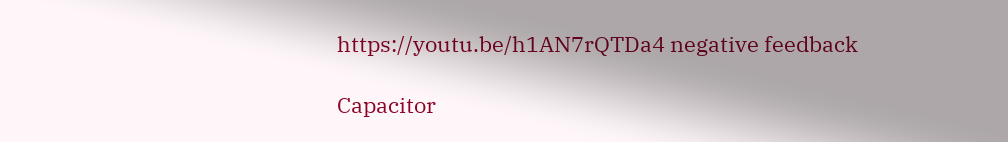https://youtu.be/h1AN7rQTDa4 negative feedback

Capacitor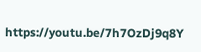https://youtu.be/7h7OzDj9q8Y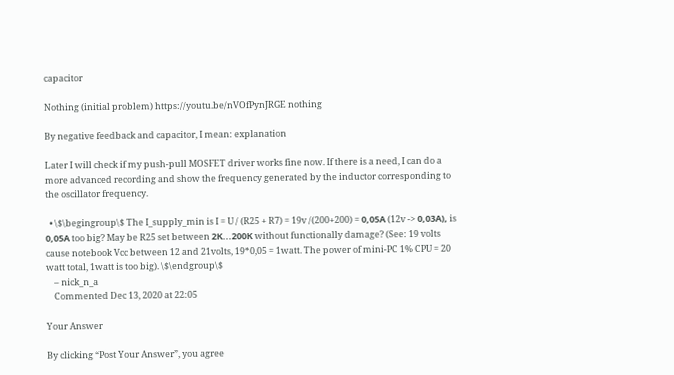capacitor

Nothing (initial problem) https://youtu.be/nVOfPynJRGE nothing

By negative feedback and capacitor, I mean: explanation

Later I will check if my push-pull MOSFET driver works fine now. If there is a need, I can do a more advanced recording and show the frequency generated by the inductor corresponding to the oscillator frequency.

  • \$\begingroup\$ The I_supply_min is I = U / (R25 + R7) = 19v /(200+200) = 0,05А (12v -> 0,03А), is 0,05А too big? May be R25 set between 2К...200К without functionally damage? (See: 19 volts cause notebook Vcc between 12 and 21volts, 19*0,05 = 1watt. The power of mini-PC 1% CPU = 20 watt total, 1watt is too big). \$\endgroup\$
    – nick_n_a
    Commented Dec 13, 2020 at 22:05

Your Answer

By clicking “Post Your Answer”, you agree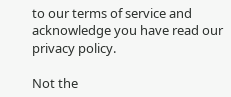to our terms of service and acknowledge you have read our privacy policy.

Not the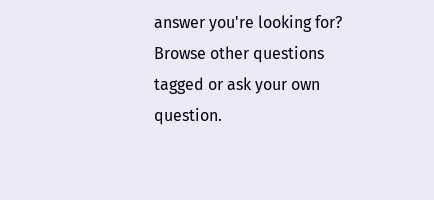answer you're looking for? Browse other questions tagged or ask your own question.